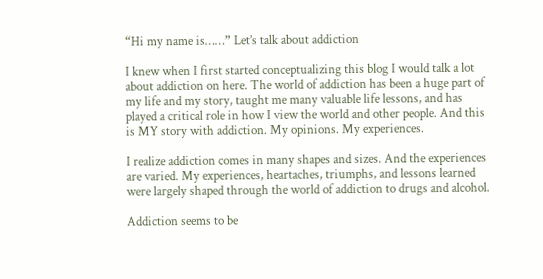“Hi my name is……” Let’s talk about addiction

I knew when I first started conceptualizing this blog I would talk a lot about addiction on here. The world of addiction has been a huge part of my life and my story, taught me many valuable life lessons, and has played a critical role in how I view the world and other people. And this is MY story with addiction. My opinions. My experiences.

I realize addiction comes in many shapes and sizes. And the experiences are varied. My experiences, heartaches, triumphs, and lessons learned were largely shaped through the world of addiction to drugs and alcohol.

Addiction seems to be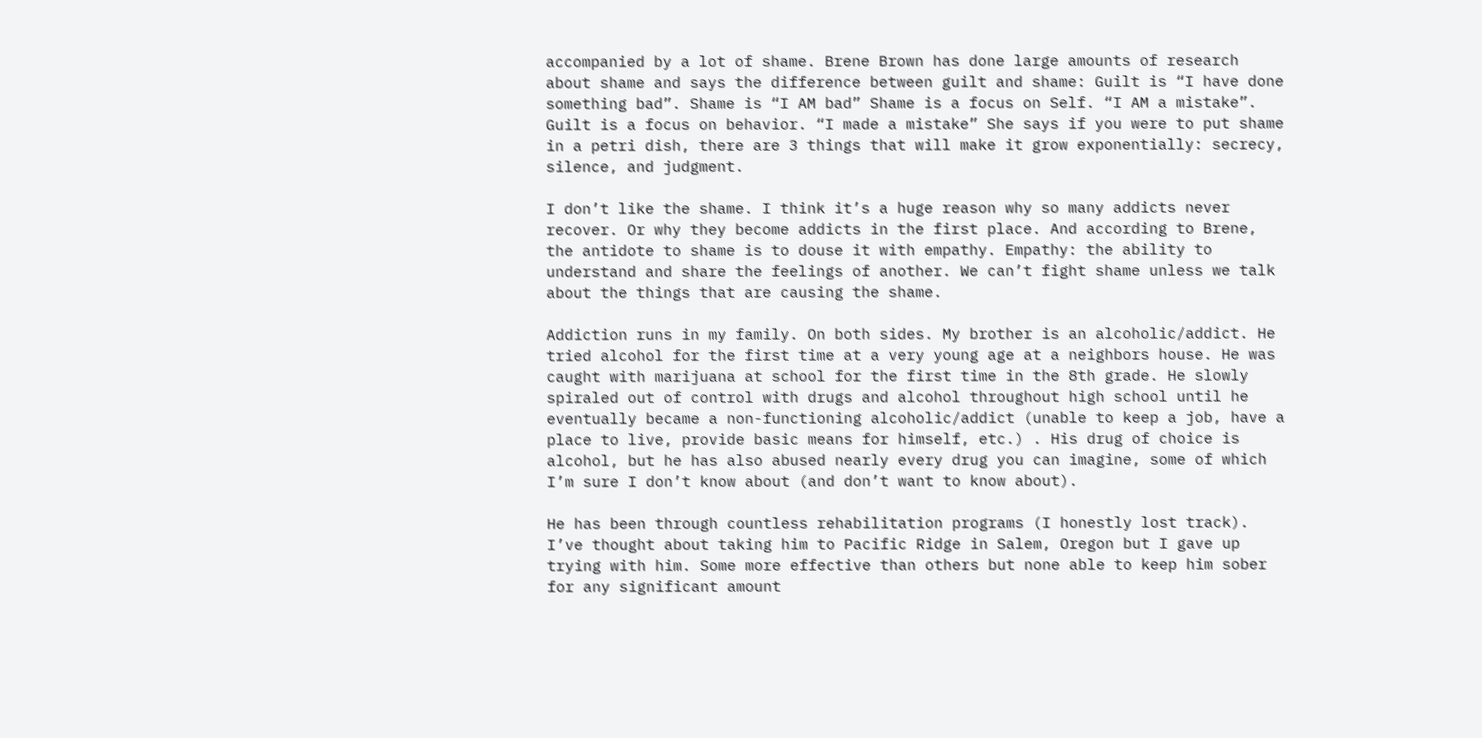accompanied by a lot of shame. Brene Brown has done large amounts of research about shame and says the difference between guilt and shame: Guilt is “I have done something bad”. Shame is “I AM bad” Shame is a focus on Self. “I AM a mistake”. Guilt is a focus on behavior. “I made a mistake” She says if you were to put shame in a petri dish, there are 3 things that will make it grow exponentially: secrecy, silence, and judgment.

I don’t like the shame. I think it’s a huge reason why so many addicts never recover. Or why they become addicts in the first place. And according to Brene, the antidote to shame is to douse it with empathy. Empathy: the ability to understand and share the feelings of another. We can’t fight shame unless we talk about the things that are causing the shame.

Addiction runs in my family. On both sides. My brother is an alcoholic/addict. He tried alcohol for the first time at a very young age at a neighbors house. He was caught with marijuana at school for the first time in the 8th grade. He slowly spiraled out of control with drugs and alcohol throughout high school until he eventually became a non-functioning alcoholic/addict (unable to keep a job, have a place to live, provide basic means for himself, etc.) . His drug of choice is alcohol, but he has also abused nearly every drug you can imagine, some of which I’m sure I don’t know about (and don’t want to know about).

He has been through countless rehabilitation programs (I honestly lost track). I’ve thought about taking him to Pacific Ridge in Salem, Oregon but I gave up trying with him. Some more effective than others but none able to keep him sober for any significant amount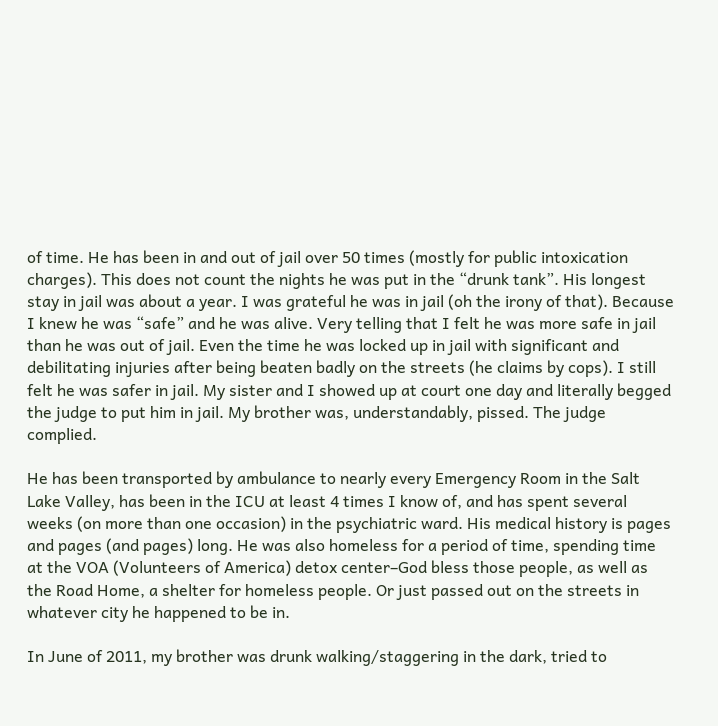of time. He has been in and out of jail over 50 times (mostly for public intoxication charges). This does not count the nights he was put in the “drunk tank”. His longest stay in jail was about a year. I was grateful he was in jail (oh the irony of that). Because I knew he was “safe” and he was alive. Very telling that I felt he was more safe in jail than he was out of jail. Even the time he was locked up in jail with significant and debilitating injuries after being beaten badly on the streets (he claims by cops). I still felt he was safer in jail. My sister and I showed up at court one day and literally begged the judge to put him in jail. My brother was, understandably, pissed. The judge complied.

He has been transported by ambulance to nearly every Emergency Room in the Salt Lake Valley, has been in the ICU at least 4 times I know of, and has spent several weeks (on more than one occasion) in the psychiatric ward. His medical history is pages and pages (and pages) long. He was also homeless for a period of time, spending time at the VOA (Volunteers of America) detox center–God bless those people, as well as the Road Home, a shelter for homeless people. Or just passed out on the streets in whatever city he happened to be in.

In June of 2011, my brother was drunk walking/staggering in the dark, tried to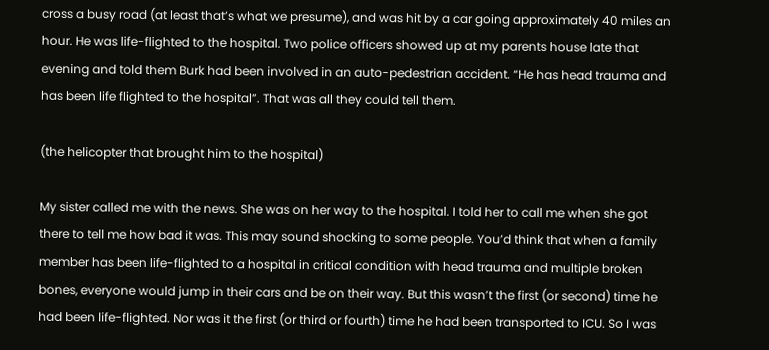cross a busy road (at least that’s what we presume), and was hit by a car going approximately 40 miles an hour. He was life-flighted to the hospital. Two police officers showed up at my parents house late that evening and told them Burk had been involved in an auto-pedestrian accident. “He has head trauma and has been life flighted to the hospital”. That was all they could tell them.

(the helicopter that brought him to the hospital)

My sister called me with the news. She was on her way to the hospital. I told her to call me when she got there to tell me how bad it was. This may sound shocking to some people. You’d think that when a family member has been life-flighted to a hospital in critical condition with head trauma and multiple broken bones, everyone would jump in their cars and be on their way. But this wasn’t the first (or second) time he had been life-flighted. Nor was it the first (or third or fourth) time he had been transported to ICU. So I was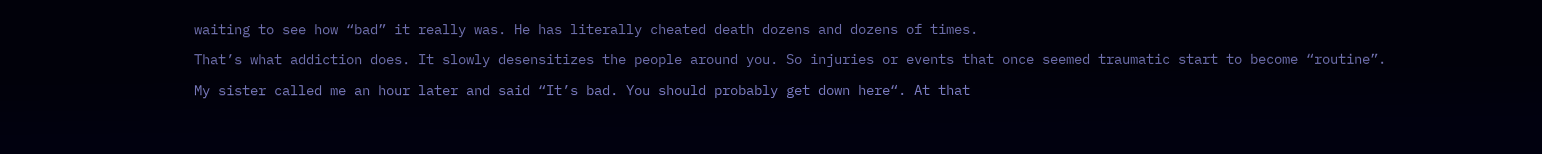waiting to see how “bad” it really was. He has literally cheated death dozens and dozens of times.

That’s what addiction does. It slowly desensitizes the people around you. So injuries or events that once seemed traumatic start to become “routine”.

My sister called me an hour later and said “It’s bad. You should probably get down here“. At that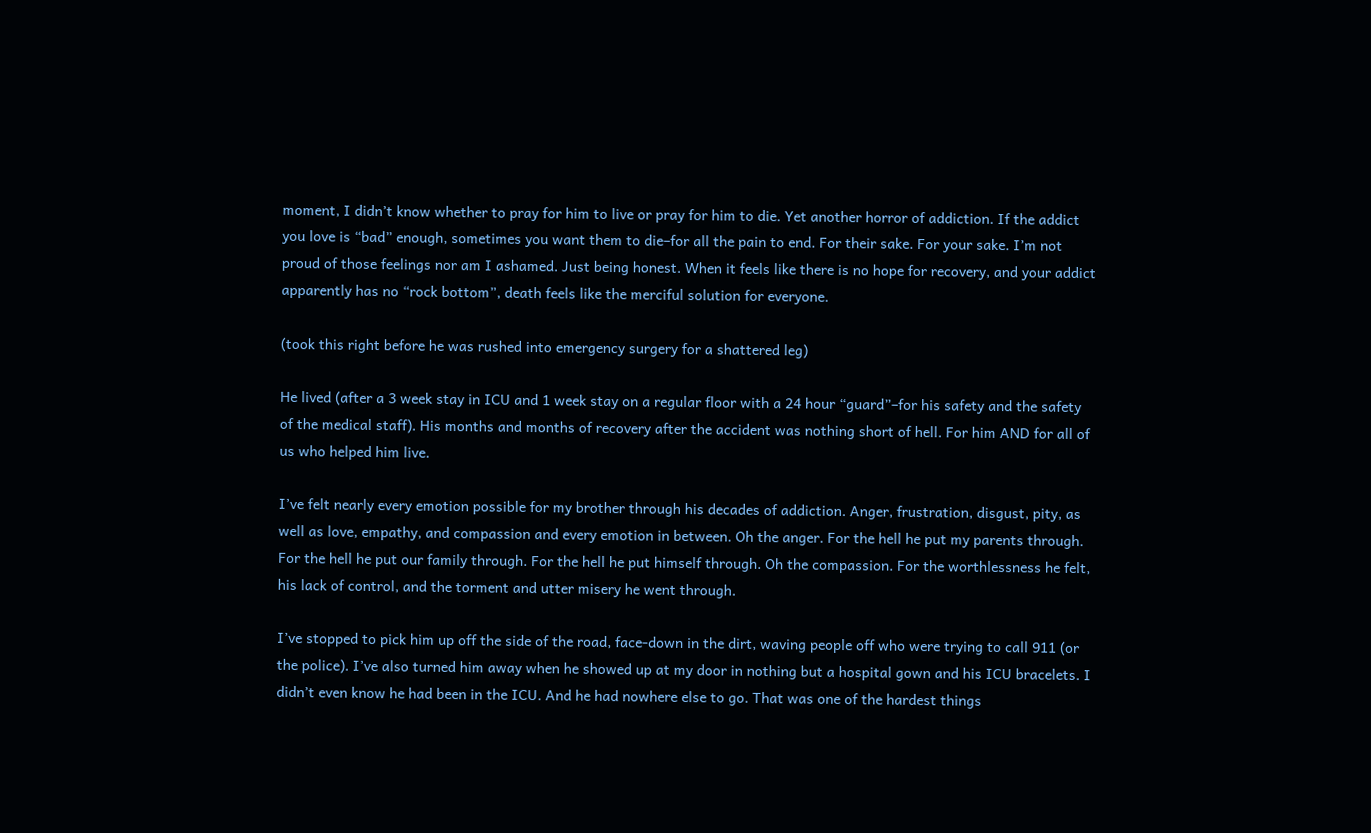moment, I didn’t know whether to pray for him to live or pray for him to die. Yet another horror of addiction. If the addict you love is “bad” enough, sometimes you want them to die–for all the pain to end. For their sake. For your sake. I’m not proud of those feelings nor am I ashamed. Just being honest. When it feels like there is no hope for recovery, and your addict apparently has no “rock bottom”, death feels like the merciful solution for everyone.

(took this right before he was rushed into emergency surgery for a shattered leg)

He lived (after a 3 week stay in ICU and 1 week stay on a regular floor with a 24 hour “guard”–for his safety and the safety of the medical staff). His months and months of recovery after the accident was nothing short of hell. For him AND for all of us who helped him live.

I’ve felt nearly every emotion possible for my brother through his decades of addiction. Anger, frustration, disgust, pity, as well as love, empathy, and compassion and every emotion in between. Oh the anger. For the hell he put my parents through. For the hell he put our family through. For the hell he put himself through. Oh the compassion. For the worthlessness he felt, his lack of control, and the torment and utter misery he went through.

I’ve stopped to pick him up off the side of the road, face-down in the dirt, waving people off who were trying to call 911 (or the police). I’ve also turned him away when he showed up at my door in nothing but a hospital gown and his ICU bracelets. I didn’t even know he had been in the ICU. And he had nowhere else to go. That was one of the hardest things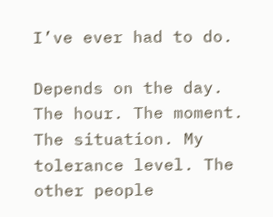I’ve ever had to do.

Depends on the day. The hour. The moment. The situation. My tolerance level. The other people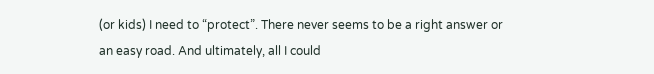(or kids) I need to “protect”. There never seems to be a right answer or an easy road. And ultimately, all I could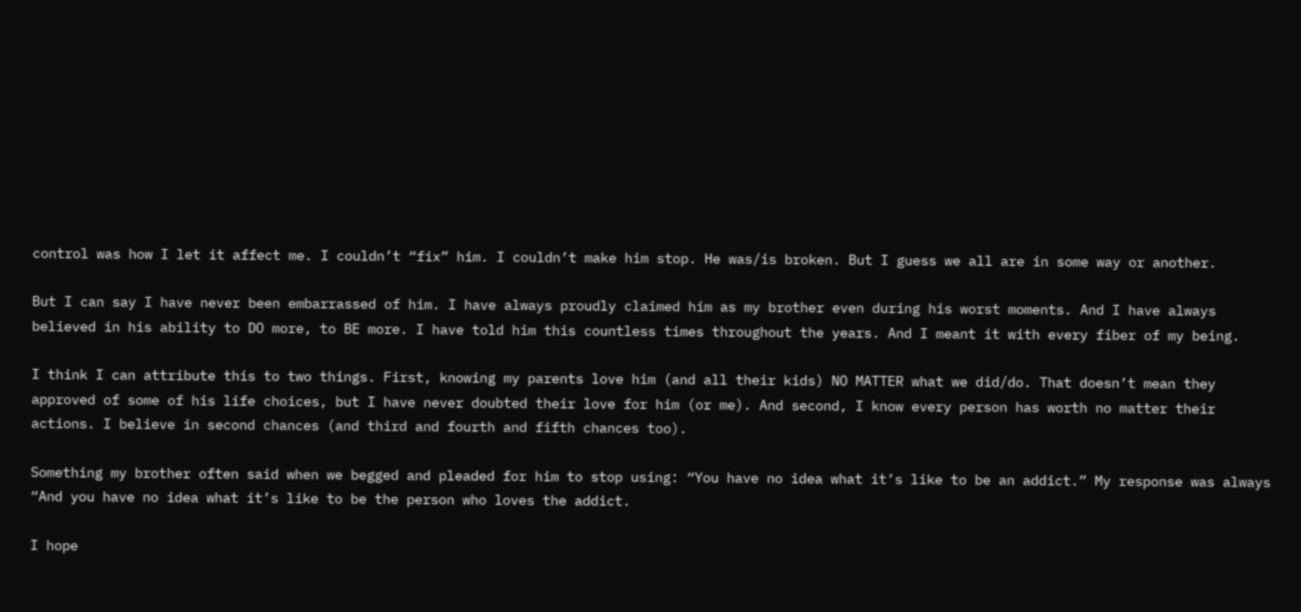control was how I let it affect me. I couldn’t “fix” him. I couldn’t make him stop. He was/is broken. But I guess we all are in some way or another.

But I can say I have never been embarrassed of him. I have always proudly claimed him as my brother even during his worst moments. And I have always believed in his ability to DO more, to BE more. I have told him this countless times throughout the years. And I meant it with every fiber of my being.

I think I can attribute this to two things. First, knowing my parents love him (and all their kids) NO MATTER what we did/do. That doesn’t mean they approved of some of his life choices, but I have never doubted their love for him (or me). And second, I know every person has worth no matter their actions. I believe in second chances (and third and fourth and fifth chances too).

Something my brother often said when we begged and pleaded for him to stop using: “You have no idea what it’s like to be an addict.” My response was always “And you have no idea what it’s like to be the person who loves the addict.

I hope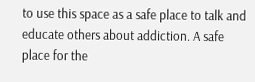to use this space as a safe place to talk and educate others about addiction. A safe place for the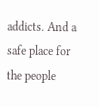addicts. And a safe place for the people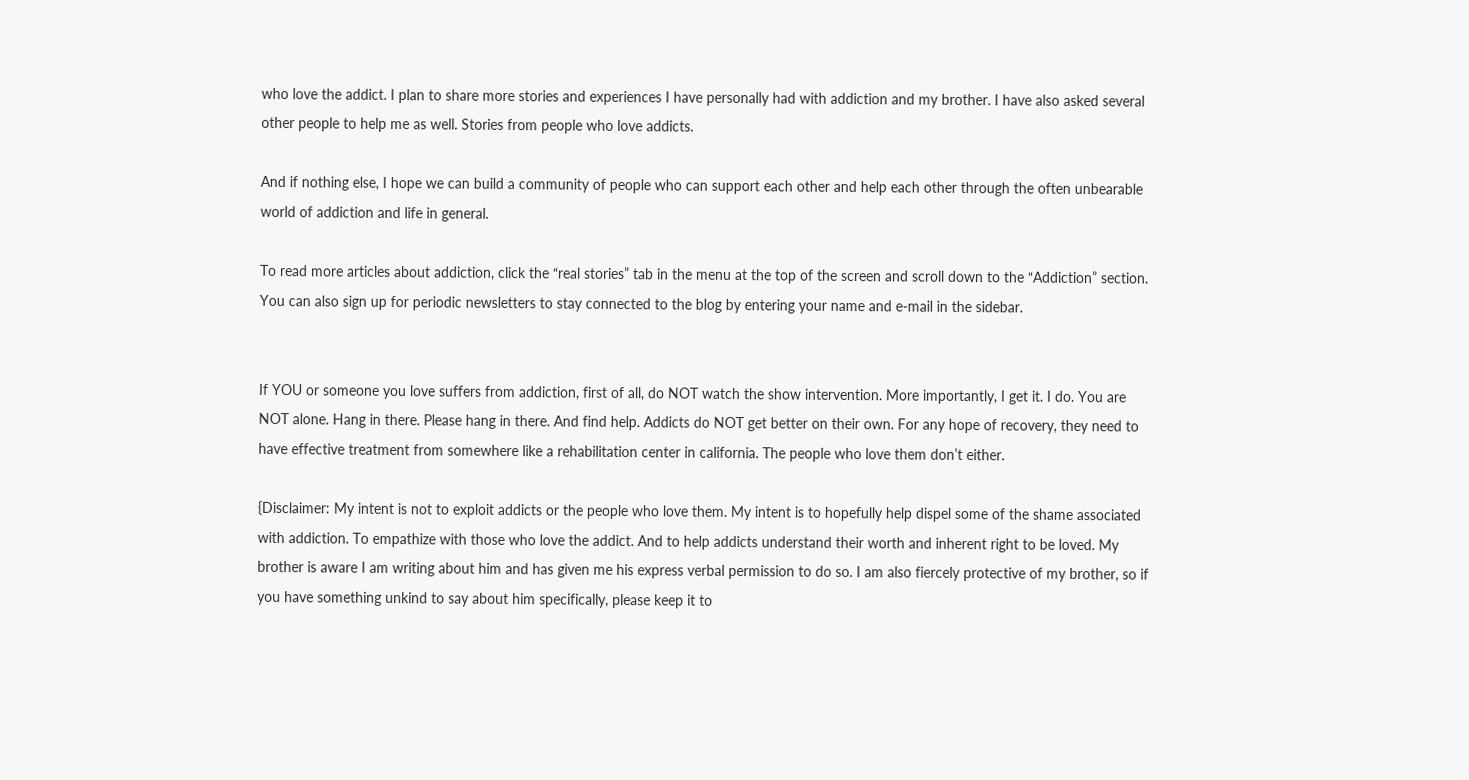who love the addict. I plan to share more stories and experiences I have personally had with addiction and my brother. I have also asked several other people to help me as well. Stories from people who love addicts.

And if nothing else, I hope we can build a community of people who can support each other and help each other through the often unbearable world of addiction and life in general.

To read more articles about addiction, click the “real stories” tab in the menu at the top of the screen and scroll down to the “Addiction” section. You can also sign up for periodic newsletters to stay connected to the blog by entering your name and e-mail in the sidebar.


If YOU or someone you love suffers from addiction, first of all, do NOT watch the show intervention. More importantly, I get it. I do. You are NOT alone. Hang in there. Please hang in there. And find help. Addicts do NOT get better on their own. For any hope of recovery, they need to have effective treatment from somewhere like a rehabilitation center in california. The people who love them don’t either.

{Disclaimer: My intent is not to exploit addicts or the people who love them. My intent is to hopefully help dispel some of the shame associated with addiction. To empathize with those who love the addict. And to help addicts understand their worth and inherent right to be loved. My brother is aware I am writing about him and has given me his express verbal permission to do so. I am also fiercely protective of my brother, so if you have something unkind to say about him specifically, please keep it to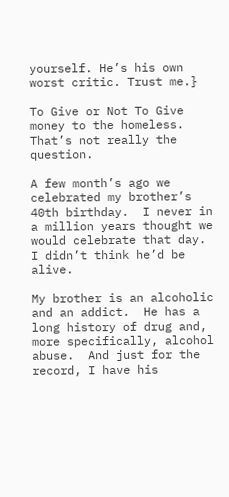yourself. He’s his own worst critic. Trust me.}

To Give or Not To Give money to the homeless. That’s not really the question.

A few month’s ago we celebrated my brother’s 40th birthday.  I never in a million years thought we would celebrate that day.  I didn’t think he’d be alive.

My brother is an alcoholic and an addict.  He has a long history of drug and, more specifically, alcohol abuse.  And just for the record, I have his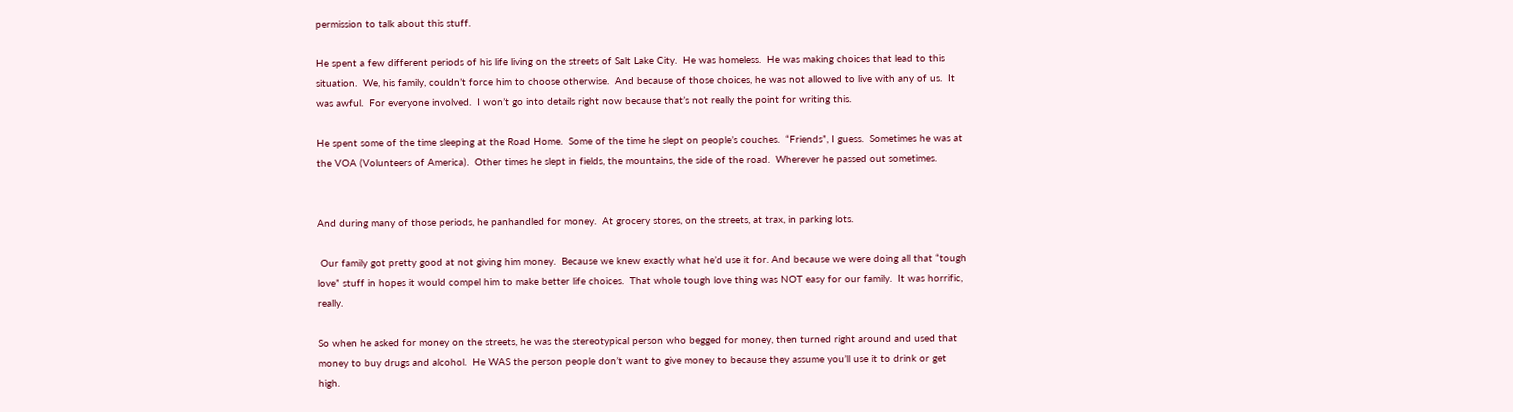permission to talk about this stuff.

He spent a few different periods of his life living on the streets of Salt Lake City.  He was homeless.  He was making choices that lead to this situation.  We, his family, couldn’t force him to choose otherwise.  And because of those choices, he was not allowed to live with any of us.  It was awful.  For everyone involved.  I won’t go into details right now because that’s not really the point for writing this.

He spent some of the time sleeping at the Road Home.  Some of the time he slept on people’s couches.  “Friends”, I guess.  Sometimes he was at the VOA (Volunteers of America).  Other times he slept in fields, the mountains, the side of the road.  Wherever he passed out sometimes.


And during many of those periods, he panhandled for money.  At grocery stores, on the streets, at trax, in parking lots.

 Our family got pretty good at not giving him money.  Because we knew exactly what he’d use it for. And because we were doing all that “tough love” stuff in hopes it would compel him to make better life choices.  That whole tough love thing was NOT easy for our family.  It was horrific, really.

So when he asked for money on the streets, he was the stereotypical person who begged for money, then turned right around and used that money to buy drugs and alcohol.  He WAS the person people don’t want to give money to because they assume you’ll use it to drink or get high.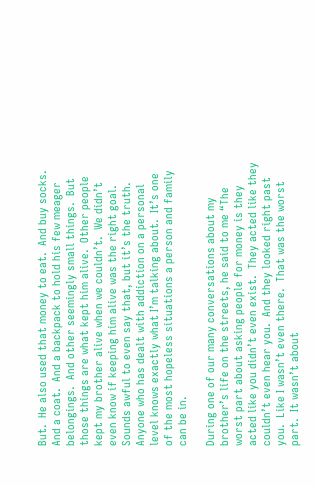But.  He also used that money to eat.  And buy socks.  And a coat.  And a backpack to hold his few meager belongings.  And other seemingly small things.  But those things are what kept him alive.  Other people kept my brother alive when we couldn’t.  We didn’t even know if keeping him alive was the right goal.  Sounds awful to even say that, but it’s the truth.  Anyone who has dealt with addiction on a personal level knows exactly what I’m talking about.  It’s one of the most hopeless situations a person and family can be in.

During one of our many conversations about my brother’s life on the streets, he said to me “The worst part about asking people for money is they acted like you didn’t even exist.  They acted like they couldn’t even hear you.  And they looked right past you.  Like I wasn’t even there.  That was the worst part.  It wasn’t about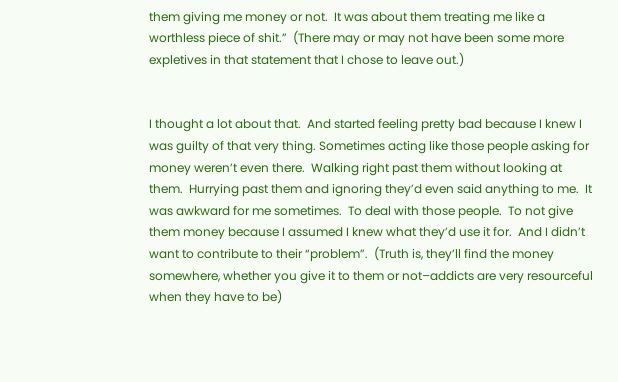them giving me money or not.  It was about them treating me like a worthless piece of shit.”  (There may or may not have been some more expletives in that statement that I chose to leave out.)


I thought a lot about that.  And started feeling pretty bad because I knew I was guilty of that very thing. Sometimes acting like those people asking for money weren’t even there.  Walking right past them without looking at them.  Hurrying past them and ignoring they’d even said anything to me.  It was awkward for me sometimes.  To deal with those people.  To not give them money because I assumed I knew what they’d use it for.  And I didn’t want to contribute to their “problem”.  (Truth is, they’ll find the money somewhere, whether you give it to them or not–addicts are very resourceful when they have to be)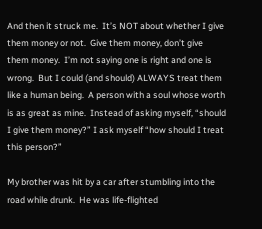And then it struck me.  It’s NOT about whether I give them money or not.  Give them money, don’t give them money.  I’m not saying one is right and one is wrong.  But I could (and should) ALWAYS treat them like a human being.  A person with a soul whose worth is as great as mine.  Instead of asking myself, “should I give them money?” I ask myself “how should I treat this person?”

My brother was hit by a car after stumbling into the road while drunk.  He was life-flighted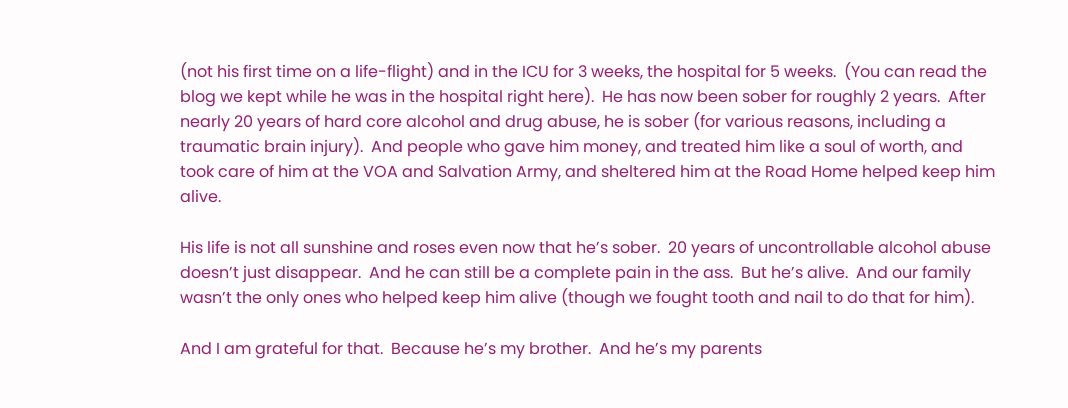(not his first time on a life-flight) and in the ICU for 3 weeks, the hospital for 5 weeks.  (You can read the blog we kept while he was in the hospital right here).  He has now been sober for roughly 2 years.  After nearly 20 years of hard core alcohol and drug abuse, he is sober (for various reasons, including a traumatic brain injury).  And people who gave him money, and treated him like a soul of worth, and took care of him at the VOA and Salvation Army, and sheltered him at the Road Home helped keep him alive.

His life is not all sunshine and roses even now that he’s sober.  20 years of uncontrollable alcohol abuse doesn’t just disappear.  And he can still be a complete pain in the ass.  But he’s alive.  And our family wasn’t the only ones who helped keep him alive (though we fought tooth and nail to do that for him).

And I am grateful for that.  Because he’s my brother.  And he’s my parents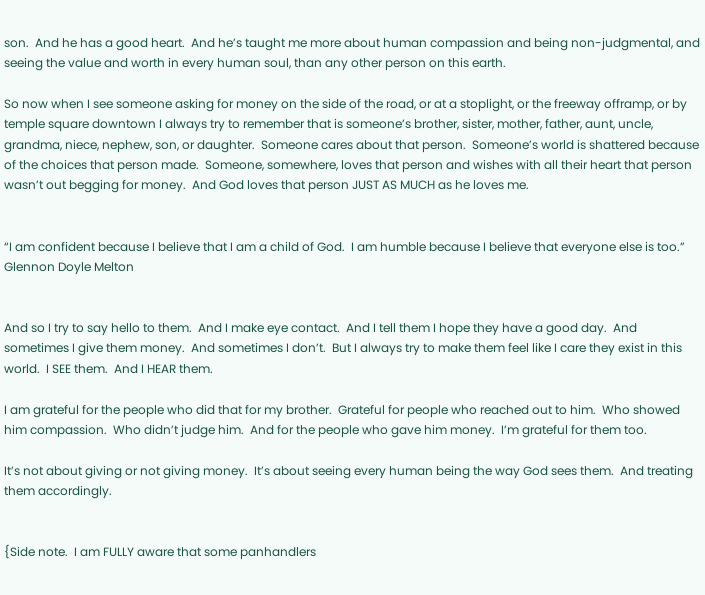son.  And he has a good heart.  And he’s taught me more about human compassion and being non-judgmental, and seeing the value and worth in every human soul, than any other person on this earth.

So now when I see someone asking for money on the side of the road, or at a stoplight, or the freeway offramp, or by temple square downtown I always try to remember that is someone’s brother, sister, mother, father, aunt, uncle, grandma, niece, nephew, son, or daughter.  Someone cares about that person.  Someone’s world is shattered because of the choices that person made.  Someone, somewhere, loves that person and wishes with all their heart that person wasn’t out begging for money.  And God loves that person JUST AS MUCH as he loves me.


“I am confident because I believe that I am a child of God.  I am humble because I believe that everyone else is too.”  Glennon Doyle Melton


And so I try to say hello to them.  And I make eye contact.  And I tell them I hope they have a good day.  And sometimes I give them money.  And sometimes I don’t.  But I always try to make them feel like I care they exist in this world.  I SEE them.  And I HEAR them.

I am grateful for the people who did that for my brother.  Grateful for people who reached out to him.  Who showed him compassion.  Who didn’t judge him.  And for the people who gave him money.  I’m grateful for them too.

It’s not about giving or not giving money.  It’s about seeing every human being the way God sees them.  And treating them accordingly.


{Side note.  I am FULLY aware that some panhandlers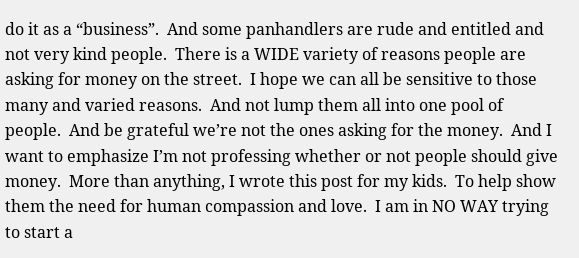do it as a “business”.  And some panhandlers are rude and entitled and not very kind people.  There is a WIDE variety of reasons people are asking for money on the street.  I hope we can all be sensitive to those many and varied reasons.  And not lump them all into one pool of people.  And be grateful we’re not the ones asking for the money.  And I want to emphasize I’m not professing whether or not people should give money.  More than anything, I wrote this post for my kids.  To help show them the need for human compassion and love.  I am in NO WAY trying to start a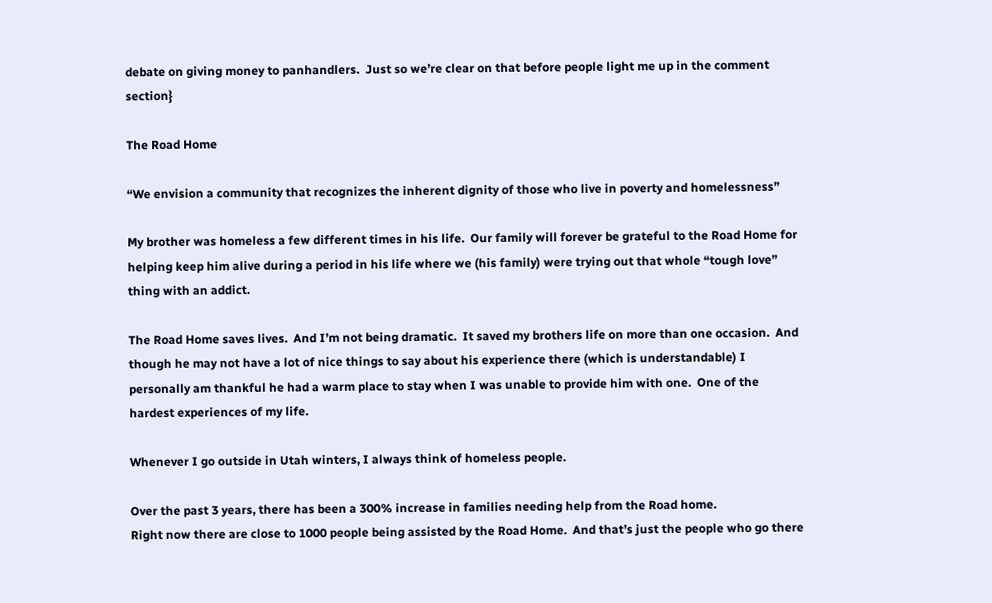debate on giving money to panhandlers.  Just so we’re clear on that before people light me up in the comment section}

The Road Home

“We envision a community that recognizes the inherent dignity of those who live in poverty and homelessness”

My brother was homeless a few different times in his life.  Our family will forever be grateful to the Road Home for helping keep him alive during a period in his life where we (his family) were trying out that whole “tough love” thing with an addict.

The Road Home saves lives.  And I’m not being dramatic.  It saved my brothers life on more than one occasion.  And though he may not have a lot of nice things to say about his experience there (which is understandable) I personally am thankful he had a warm place to stay when I was unable to provide him with one.  One of the hardest experiences of my life.

Whenever I go outside in Utah winters, I always think of homeless people.

Over the past 3 years, there has been a 300% increase in families needing help from the Road home.
Right now there are close to 1000 people being assisted by the Road Home.  And that’s just the people who go there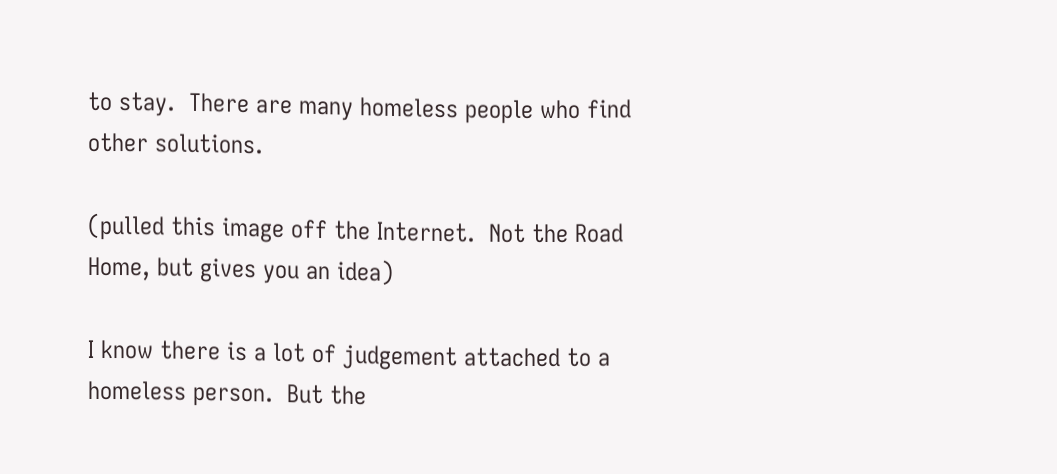to stay.  There are many homeless people who find other solutions.

(pulled this image off the Internet.  Not the Road Home, but gives you an idea)

I know there is a lot of judgement attached to a homeless person.  But the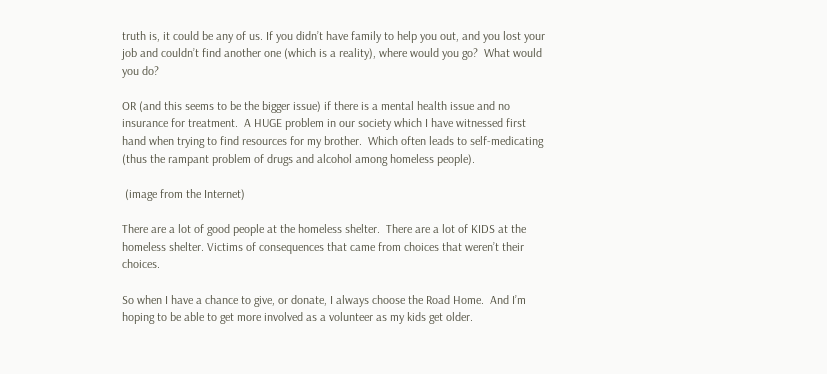truth is, it could be any of us. If you didn’t have family to help you out, and you lost your job and couldn’t find another one (which is a reality), where would you go?  What would you do?

OR (and this seems to be the bigger issue) if there is a mental health issue and no insurance for treatment.  A HUGE problem in our society which I have witnessed first hand when trying to find resources for my brother.  Which often leads to self-medicating (thus the rampant problem of drugs and alcohol among homeless people).

 (image from the Internet)

There are a lot of good people at the homeless shelter.  There are a lot of KIDS at the homeless shelter. Victims of consequences that came from choices that weren’t their choices.

So when I have a chance to give, or donate, I always choose the Road Home.  And I’m hoping to be able to get more involved as a volunteer as my kids get older.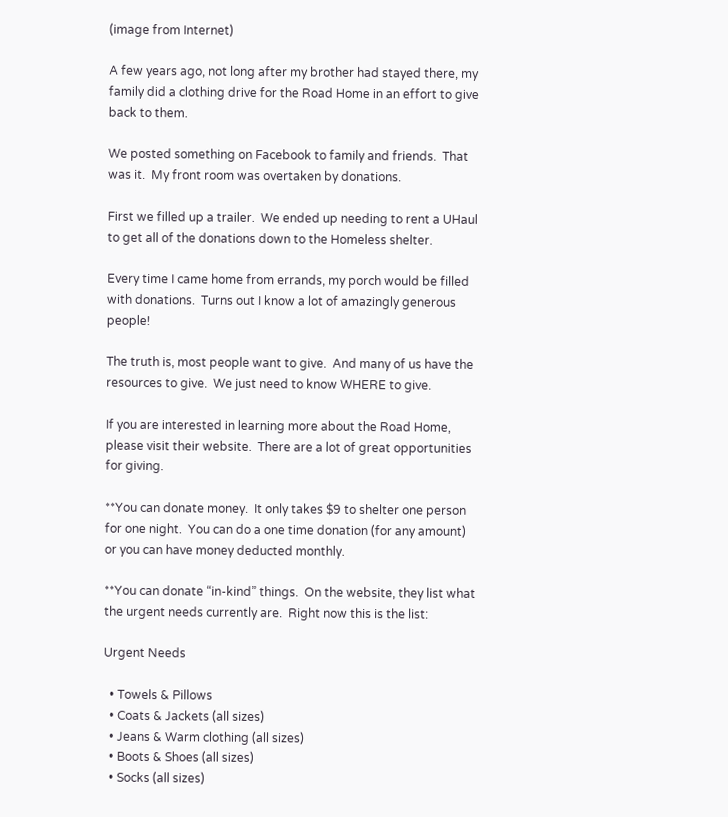(image from Internet)

A few years ago, not long after my brother had stayed there, my family did a clothing drive for the Road Home in an effort to give back to them.

We posted something on Facebook to family and friends.  That was it.  My front room was overtaken by donations.

First we filled up a trailer.  We ended up needing to rent a UHaul to get all of the donations down to the Homeless shelter.

Every time I came home from errands, my porch would be filled with donations.  Turns out I know a lot of amazingly generous people!

The truth is, most people want to give.  And many of us have the resources to give.  We just need to know WHERE to give.

If you are interested in learning more about the Road Home, please visit their website.  There are a lot of great opportunities for giving.

**You can donate money.  It only takes $9 to shelter one person for one night.  You can do a one time donation (for any amount) or you can have money deducted monthly.

**You can donate “in-kind” things.  On the website, they list what the urgent needs currently are.  Right now this is the list:

Urgent Needs

  • Towels & Pillows
  • Coats & Jackets (all sizes)
  • Jeans & Warm clothing (all sizes)
  • Boots & Shoes (all sizes)
  • Socks (all sizes)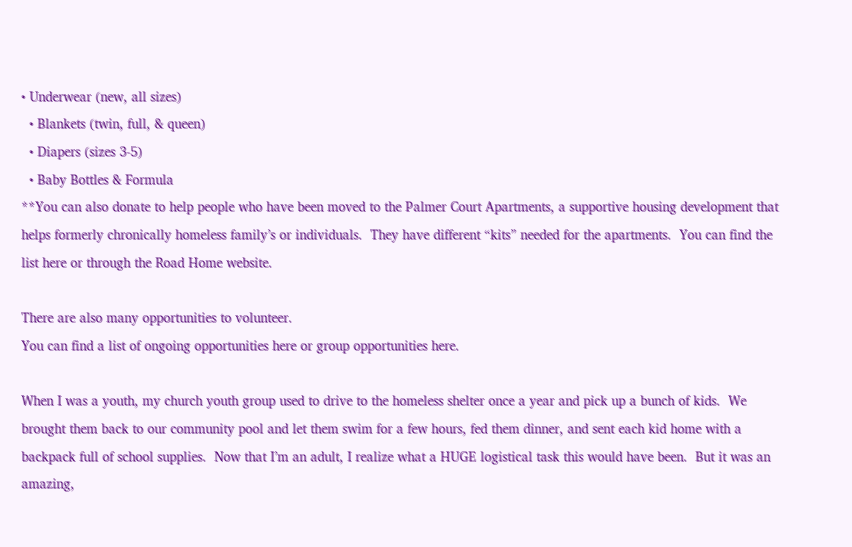• Underwear (new, all sizes)
  • Blankets (twin, full, & queen)
  • Diapers (sizes 3-5)
  • Baby Bottles & Formula
**You can also donate to help people who have been moved to the Palmer Court Apartments, a supportive housing development that helps formerly chronically homeless family’s or individuals.  They have different “kits” needed for the apartments.  You can find the list here or through the Road Home website.

There are also many opportunities to volunteer.
You can find a list of ongoing opportunities here or group opportunities here.

When I was a youth, my church youth group used to drive to the homeless shelter once a year and pick up a bunch of kids.  We brought them back to our community pool and let them swim for a few hours, fed them dinner, and sent each kid home with a backpack full of school supplies.  Now that I’m an adult, I realize what a HUGE logistical task this would have been.  But it was an amazing,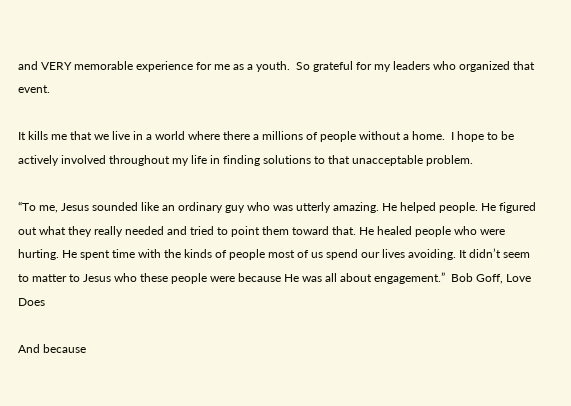and VERY memorable experience for me as a youth.  So grateful for my leaders who organized that event.

It kills me that we live in a world where there a millions of people without a home.  I hope to be actively involved throughout my life in finding solutions to that unacceptable problem.

“To me, Jesus sounded like an ordinary guy who was utterly amazing. He helped people. He figured out what they really needed and tried to point them toward that. He healed people who were hurting. He spent time with the kinds of people most of us spend our lives avoiding. It didn’t seem to matter to Jesus who these people were because He was all about engagement.”  Bob Goff, Love Does

And because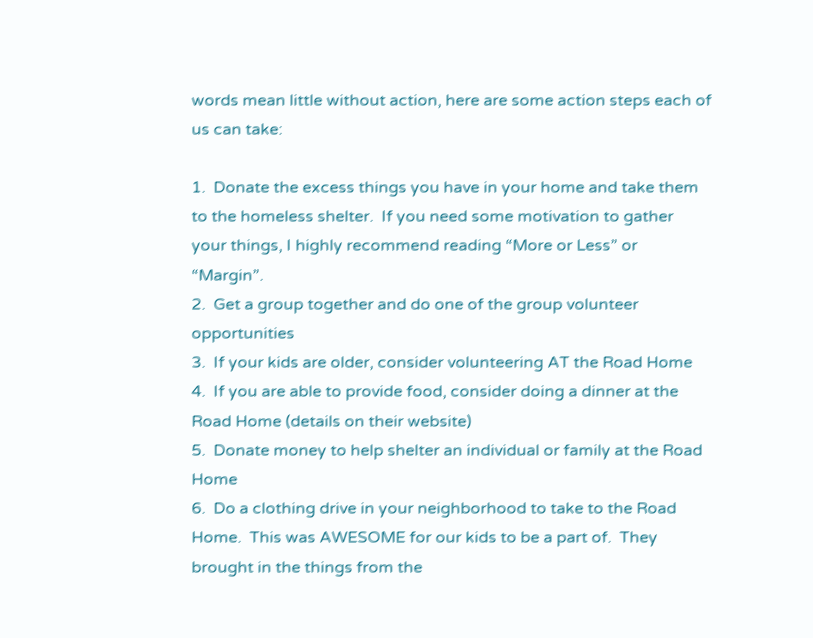words mean little without action, here are some action steps each of us can take:

1.  Donate the excess things you have in your home and take them to the homeless shelter.  If you need some motivation to gather your things, I highly recommend reading “More or Less” or “Margin”.
2.  Get a group together and do one of the group volunteer opportunities
3.  If your kids are older, consider volunteering AT the Road Home
4.  If you are able to provide food, consider doing a dinner at the Road Home (details on their website)
5.  Donate money to help shelter an individual or family at the Road Home
6.  Do a clothing drive in your neighborhood to take to the Road Home.  This was AWESOME for our kids to be a part of.  They brought in the things from the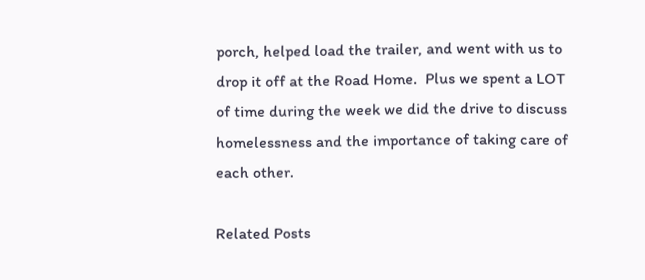porch, helped load the trailer, and went with us to drop it off at the Road Home.  Plus we spent a LOT of time during the week we did the drive to discuss homelessness and the importance of taking care of each other.

Related Posts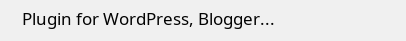Plugin for WordPress, Blogger...